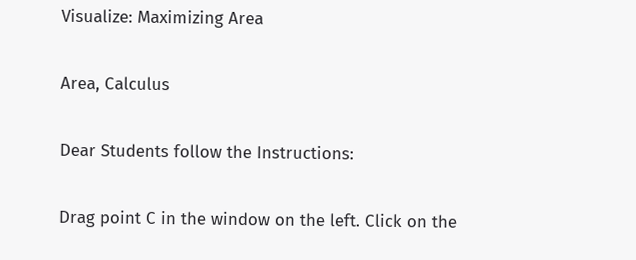Visualize: Maximizing Area

Area, Calculus

Dear Students follow the Instructions:

Drag point C in the window on the left. Click on the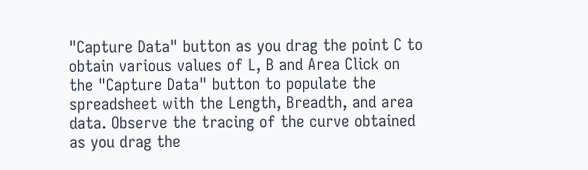"Capture Data" button as you drag the point C to obtain various values of L, B and Area Click on the "Capture Data" button to populate the spreadsheet with the Length, Breadth, and area data. Observe the tracing of the curve obtained as you drag the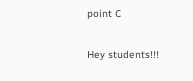point C

Hey students!!!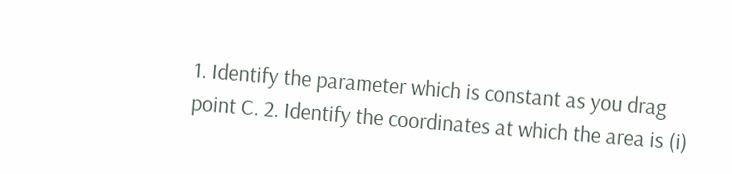1. Identify the parameter which is constant as you drag point C. 2. Identify the coordinates at which the area is (i)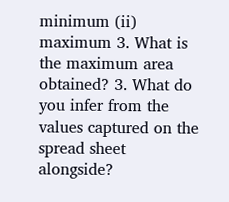minimum (ii) maximum 3. What is the maximum area obtained? 3. What do you infer from the values captured on the spread sheet alongside?